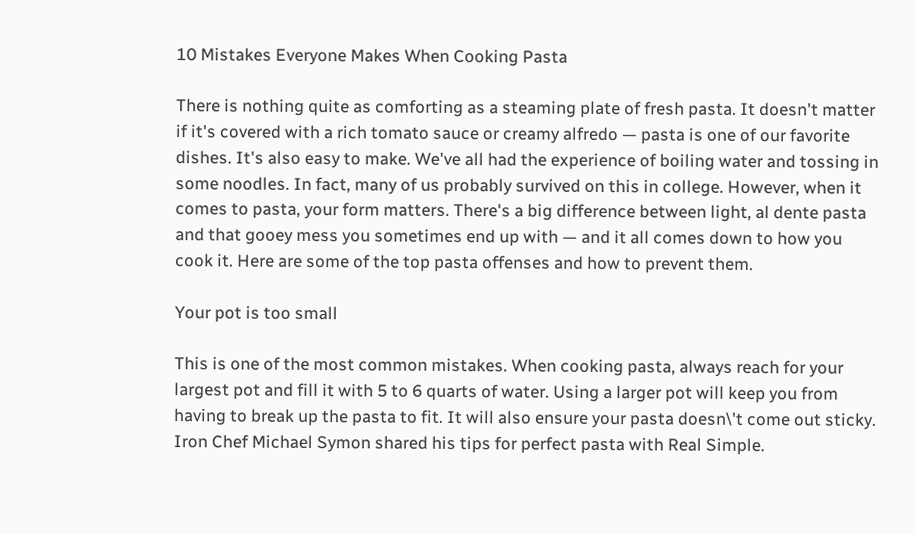10 Mistakes Everyone Makes When Cooking Pasta

There is nothing quite as comforting as a steaming plate of fresh pasta. It doesn't matter if it's covered with a rich tomato sauce or creamy alfredo — pasta is one of our favorite dishes. It's also easy to make. We've all had the experience of boiling water and tossing in some noodles. In fact, many of us probably survived on this in college. However, when it comes to pasta, your form matters. There's a big difference between light, al dente pasta and that gooey mess you sometimes end up with — and it all comes down to how you cook it. Here are some of the top pasta offenses and how to prevent them.

Your pot is too small

This is one of the most common mistakes. When cooking pasta, always reach for your largest pot and fill it with 5 to 6 quarts of water. Using a larger pot will keep you from having to break up the pasta to fit. It will also ensure your pasta doesn\'t come out sticky. Iron Chef Michael Symon shared his tips for perfect pasta with Real Simple.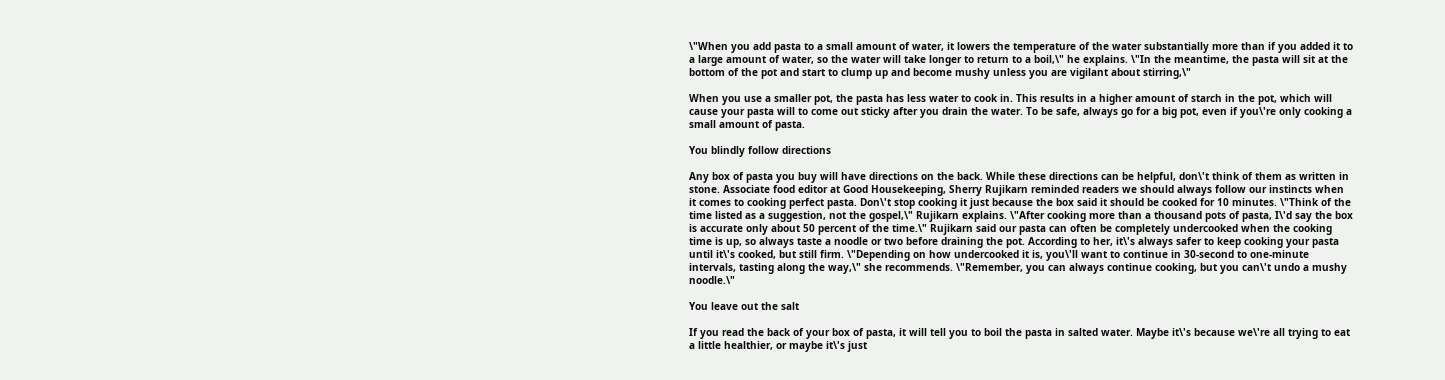\"When you add pasta to a small amount of water, it lowers the temperature of the water substantially more than if you added it to a large amount of water, so the water will take longer to return to a boil,\" he explains. \"In the meantime, the pasta will sit at the bottom of the pot and start to clump up and become mushy unless you are vigilant about stirring,\"

When you use a smaller pot, the pasta has less water to cook in. This results in a higher amount of starch in the pot, which will cause your pasta will to come out sticky after you drain the water. To be safe, always go for a big pot, even if you\'re only cooking a small amount of pasta.

You blindly follow directions

Any box of pasta you buy will have directions on the back. While these directions can be helpful, don\'t think of them as written in stone. Associate food editor at Good Housekeeping, Sherry Rujikarn reminded readers we should always follow our instincts when it comes to cooking perfect pasta. Don\'t stop cooking it just because the box said it should be cooked for 10 minutes. \"Think of the time listed as a suggestion, not the gospel,\" Rujikarn explains. \"After cooking more than a thousand pots of pasta, I\'d say the box is accurate only about 50 percent of the time.\" Rujikarn said our pasta can often be completely undercooked when the cooking time is up, so always taste a noodle or two before draining the pot. According to her, it\'s always safer to keep cooking your pasta until it\'s cooked, but still firm. \"Depending on how undercooked it is, you\'ll want to continue in 30-second to one-minute intervals, tasting along the way,\" she recommends. \"Remember, you can always continue cooking, but you can\'t undo a mushy noodle.\"

You leave out the salt

If you read the back of your box of pasta, it will tell you to boil the pasta in salted water. Maybe it\'s because we\'re all trying to eat a little healthier, or maybe it\'s just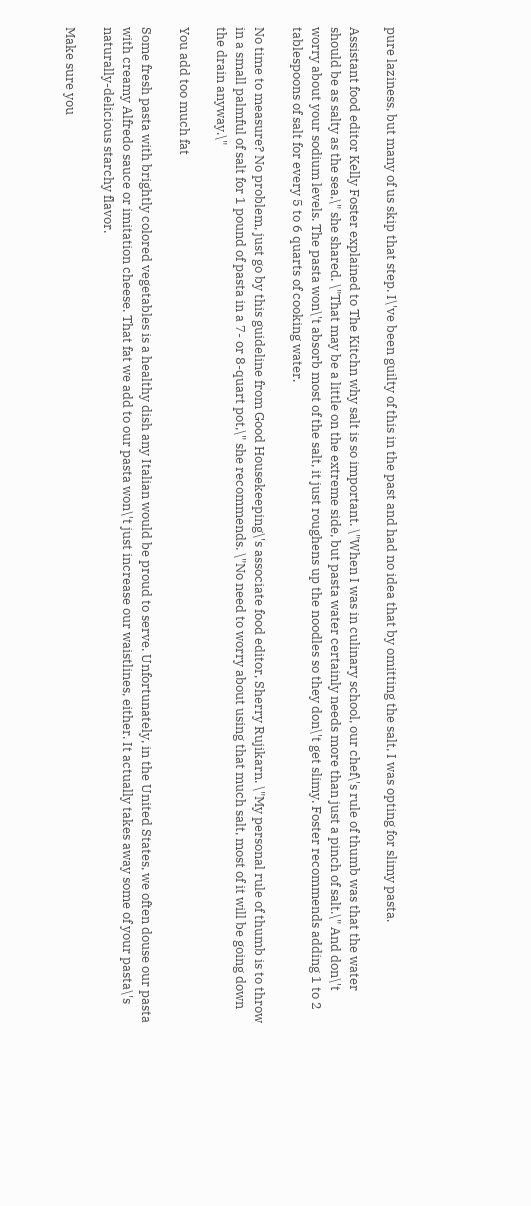pure laziness, but many of us skip that step. I\'ve been guilty of this in the past and had no idea that by omitting the salt, I was opting for slimy pasta.

Assistant food editor Kelly Foster explained to The Kitchn why salt is so important. \"When I was in culinary school, our chef\'s rule of thumb was that the water should be as salty as the sea,\" she shared. \"That may be a little on the extreme side, but pasta water certainly needs more than just a pinch of salt.\" And don\'t worry about your sodium levels. The pasta won\'t absorb most of the salt, it just roughens up the noodles so they don\'t get slimy. Foster recommends adding 1 to 2 tablespoons of salt for every 5 to 6 quarts of cooking water.

No time to measure? No problem, just go by this guideline from Good Housekeeping\'s associate food editor, Sherry Rujikarn. \"My personal rule of thumb is to throw in a small palmful of salt for 1 pound of pasta in a 7- or 8-quart pot,\" she recommends. \"No need to worry about using that much salt, most of it will be going down the drain anyway.\"

You add too much fat

Some fresh pasta with brightly colored vegetables is a healthy dish any Italian would be proud to serve. Unfortunately, in the United States, we often douse our pasta with creamy Alfredo sauce or imitation cheese. That fat we add to our pasta won\'t just increase our waistlines, either. It actually takes away some of your pasta\'s naturally-delicious starchy flavor.

Make sure you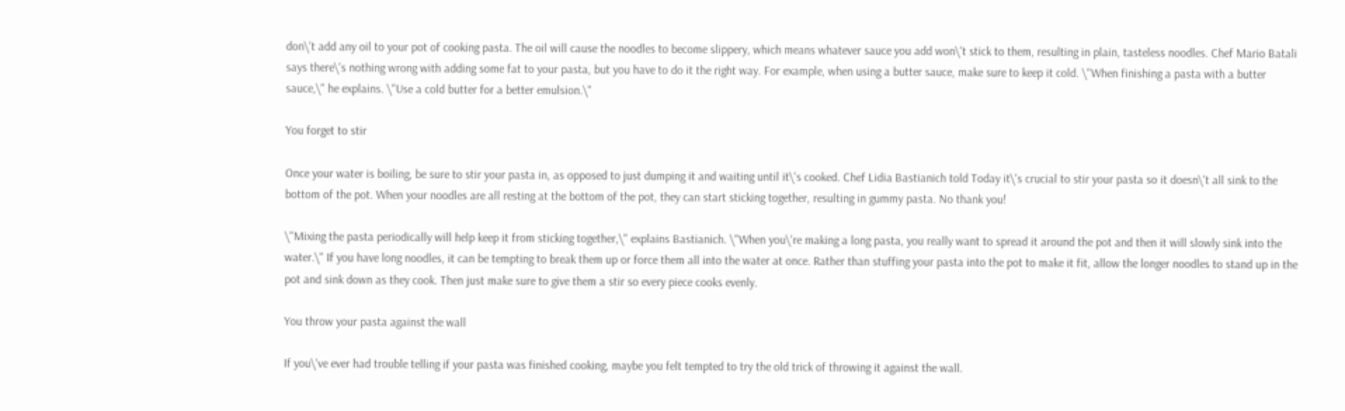don\'t add any oil to your pot of cooking pasta. The oil will cause the noodles to become slippery, which means whatever sauce you add won\'t stick to them, resulting in plain, tasteless noodles. Chef Mario Batali says there\'s nothing wrong with adding some fat to your pasta, but you have to do it the right way. For example, when using a butter sauce, make sure to keep it cold. \"When finishing a pasta with a butter sauce,\" he explains. \"Use a cold butter for a better emulsion.\"

You forget to stir

Once your water is boiling, be sure to stir your pasta in, as opposed to just dumping it and waiting until it\'s cooked. Chef Lidia Bastianich told Today it\'s crucial to stir your pasta so it doesn\'t all sink to the bottom of the pot. When your noodles are all resting at the bottom of the pot, they can start sticking together, resulting in gummy pasta. No thank you!

\"Mixing the pasta periodically will help keep it from sticking together,\" explains Bastianich. \"When you\'re making a long pasta, you really want to spread it around the pot and then it will slowly sink into the water.\" If you have long noodles, it can be tempting to break them up or force them all into the water at once. Rather than stuffing your pasta into the pot to make it fit, allow the longer noodles to stand up in the pot and sink down as they cook. Then just make sure to give them a stir so every piece cooks evenly.

You throw your pasta against the wall

If you\'ve ever had trouble telling if your pasta was finished cooking, maybe you felt tempted to try the old trick of throwing it against the wall.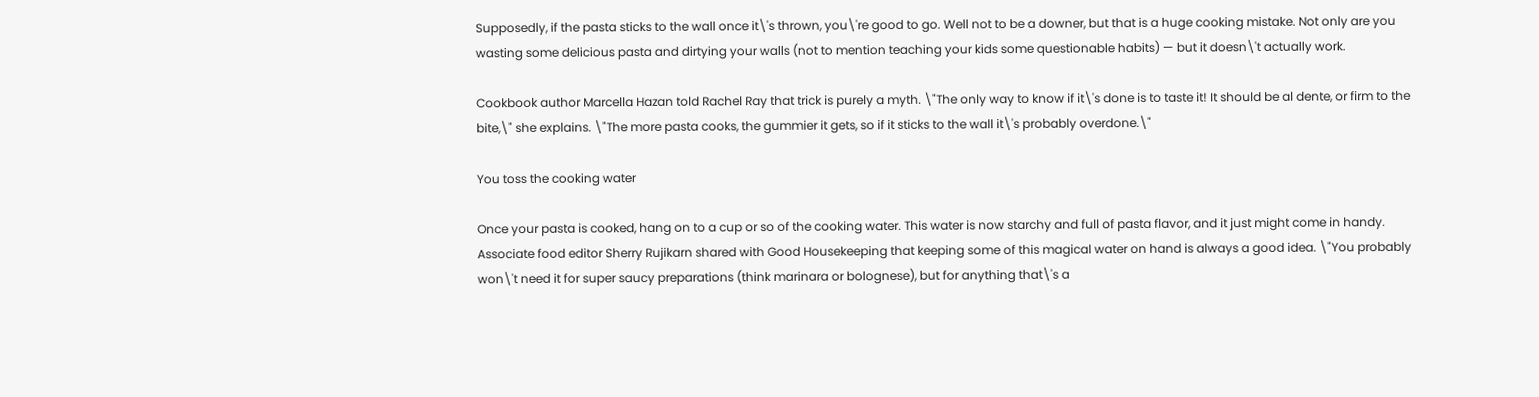Supposedly, if the pasta sticks to the wall once it\'s thrown, you\'re good to go. Well not to be a downer, but that is a huge cooking mistake. Not only are you wasting some delicious pasta and dirtying your walls (not to mention teaching your kids some questionable habits) — but it doesn\'t actually work.

Cookbook author Marcella Hazan told Rachel Ray that trick is purely a myth. \"The only way to know if it\'s done is to taste it! It should be al dente, or firm to the bite,\" she explains. \"The more pasta cooks, the gummier it gets, so if it sticks to the wall it\'s probably overdone.\"

You toss the cooking water

Once your pasta is cooked, hang on to a cup or so of the cooking water. This water is now starchy and full of pasta flavor, and it just might come in handy. Associate food editor Sherry Rujikarn shared with Good Housekeeping that keeping some of this magical water on hand is always a good idea. \"You probably won\'t need it for super saucy preparations (think marinara or bolognese), but for anything that\'s a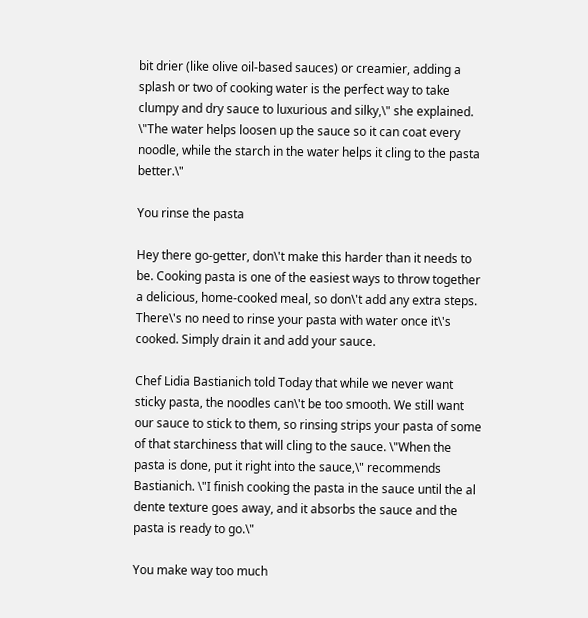bit drier (like olive oil-based sauces) or creamier, adding a splash or two of cooking water is the perfect way to take clumpy and dry sauce to luxurious and silky,\" she explained. \"The water helps loosen up the sauce so it can coat every noodle, while the starch in the water helps it cling to the pasta better.\"

You rinse the pasta

Hey there go-getter, don\'t make this harder than it needs to be. Cooking pasta is one of the easiest ways to throw together a delicious, home-cooked meal, so don\'t add any extra steps. There\'s no need to rinse your pasta with water once it\'s cooked. Simply drain it and add your sauce.

Chef Lidia Bastianich told Today that while we never want sticky pasta, the noodles can\'t be too smooth. We still want our sauce to stick to them, so rinsing strips your pasta of some of that starchiness that will cling to the sauce. \"When the pasta is done, put it right into the sauce,\" recommends Bastianich. \"I finish cooking the pasta in the sauce until the al dente texture goes away, and it absorbs the sauce and the pasta is ready to go.\"

You make way too much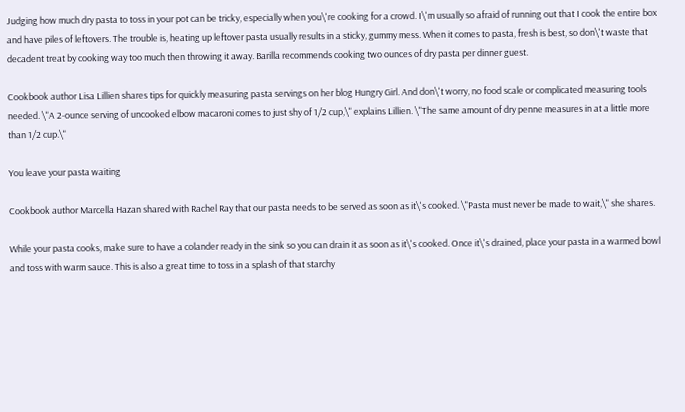Judging how much dry pasta to toss in your pot can be tricky, especially when you\'re cooking for a crowd. I\'m usually so afraid of running out that I cook the entire box and have piles of leftovers. The trouble is, heating up leftover pasta usually results in a sticky, gummy mess. When it comes to pasta, fresh is best, so don\'t waste that decadent treat by cooking way too much then throwing it away. Barilla recommends cooking two ounces of dry pasta per dinner guest.

Cookbook author Lisa Lillien shares tips for quickly measuring pasta servings on her blog Hungry Girl. And don\'t worry, no food scale or complicated measuring tools needed. \"A 2-ounce serving of uncooked elbow macaroni comes to just shy of 1/2 cup,\" explains Lillien. \"The same amount of dry penne measures in at a little more than 1/2 cup.\"

You leave your pasta waiting

Cookbook author Marcella Hazan shared with Rachel Ray that our pasta needs to be served as soon as it\'s cooked. \"Pasta must never be made to wait,\" she shares.

While your pasta cooks, make sure to have a colander ready in the sink so you can drain it as soon as it\'s cooked. Once it\'s drained, place your pasta in a warmed bowl and toss with warm sauce. This is also a great time to toss in a splash of that starchy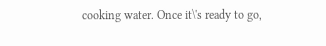cooking water. Once it\'s ready to go,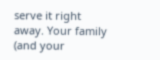serve it right away. Your family (and your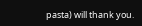pasta) will thank you.